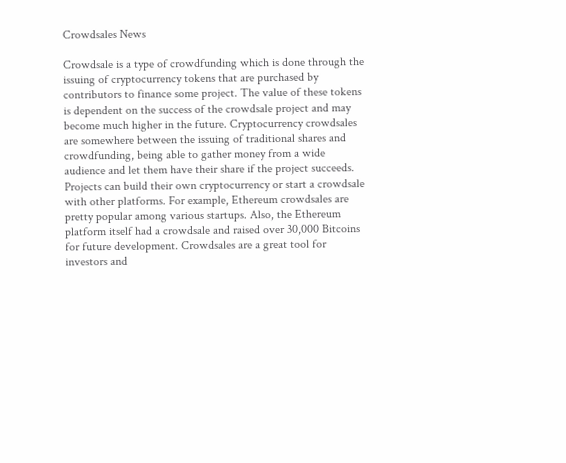Crowdsales News

Crowdsale is a type of crowdfunding which is done through the issuing of cryptocurrency tokens that are purchased by contributors to finance some project. The value of these tokens is dependent on the success of the crowdsale project and may become much higher in the future. Cryptocurrency crowdsales are somewhere between the issuing of traditional shares and crowdfunding, being able to gather money from a wide audience and let them have their share if the project succeeds. Projects can build their own cryptocurrency or start a crowdsale with other platforms. For example, Ethereum crowdsales are pretty popular among various startups. Also, the Ethereum platform itself had a crowdsale and raised over 30,000 Bitcoins for future development. Crowdsales are a great tool for investors and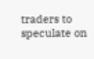traders to speculate on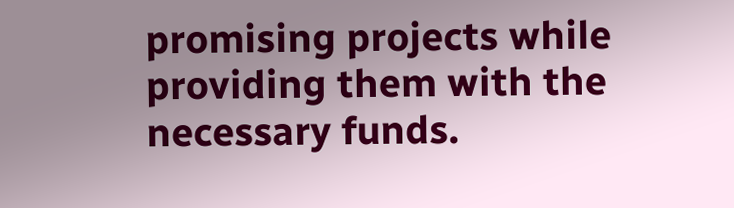promising projects while providing them with the necessary funds.